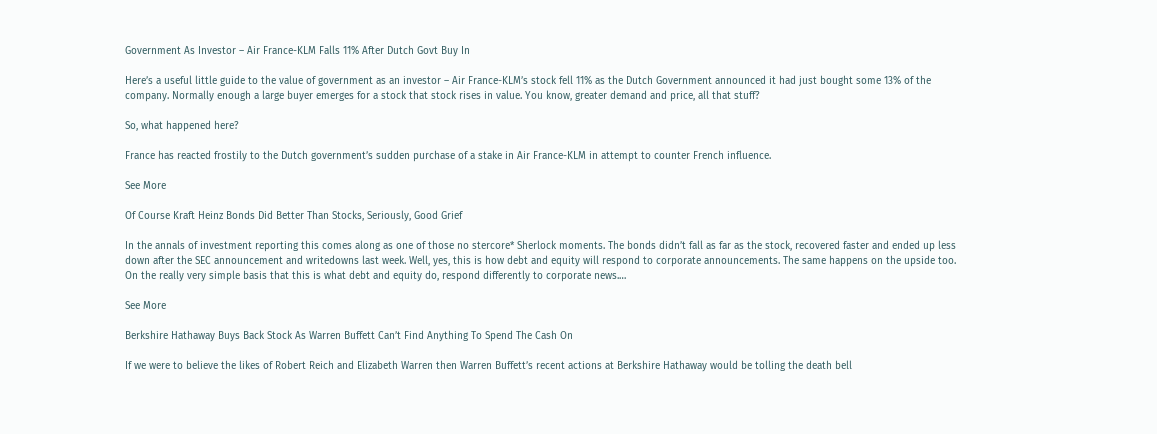Government As Investor – Air France-KLM Falls 11% After Dutch Govt Buy In

Here’s a useful little guide to the value of government as an investor – Air France-KLM’s stock fell 11% as the Dutch Government announced it had just bought some 13% of the company. Normally enough a large buyer emerges for a stock that stock rises in value. You know, greater demand and price, all that stuff?

So, what happened here?

France has reacted frostily to the Dutch government’s sudden purchase of a stake in Air France-KLM in attempt to counter French influence.

See More

Of Course Kraft Heinz Bonds Did Better Than Stocks, Seriously, Good Grief

In the annals of investment reporting this comes along as one of those no stercore* Sherlock moments. The bonds didn’t fall as far as the stock, recovered faster and ended up less down after the SEC announcement and writedowns last week. Well, yes, this is how debt and equity will respond to corporate announcements. The same happens on the upside too. On the really very simple basis that this is what debt and equity do, respond differently to corporate news.…

See More

Berkshire Hathaway Buys Back Stock As Warren Buffett Can’t Find Anything To Spend The Cash On

If we were to believe the likes of Robert Reich and Elizabeth Warren then Warren Buffett’s recent actions at Berkshire Hathaway would be tolling the death bell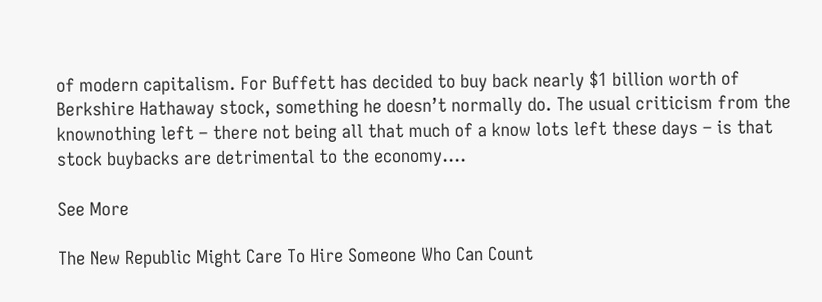of modern capitalism. For Buffett has decided to buy back nearly $1 billion worth of Berkshire Hathaway stock, something he doesn’t normally do. The usual criticism from the knownothing left – there not being all that much of a know lots left these days – is that stock buybacks are detrimental to the economy.…

See More

The New Republic Might Care To Hire Someone Who Can Count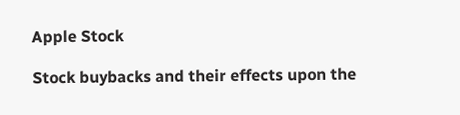Apple Stock

Stock buybacks and their effects upon the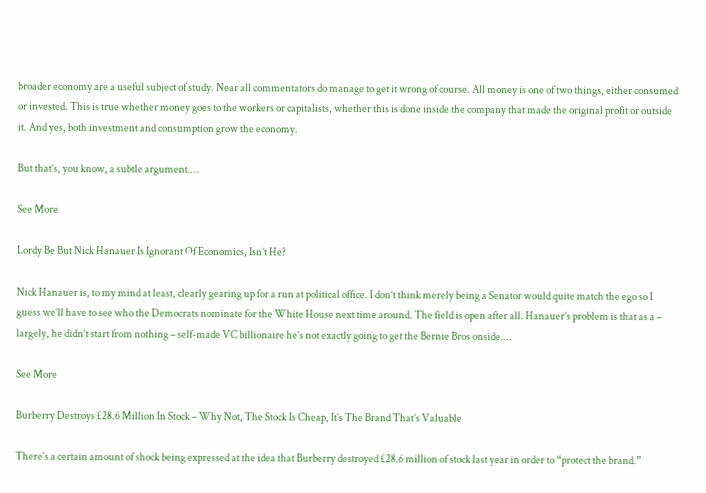broader economy are a useful subject of study. Near all commentators do manage to get it wrong of course. All money is one of two things, either consumed or invested. This is true whether money goes to the workers or capitalists, whether this is done inside the company that made the original profit or outside it. And yes, both investment and consumption grow the economy.

But that’s, you know, a subtle argument.…

See More

Lordy Be But Nick Hanauer Is Ignorant Of Economics, Isn’t He?

Nick Hanauer is, to my mind at least, clearly gearing up for a run at political office. I don’t think merely being a Senator would quite match the ego so I guess we’ll have to see who the Democrats nominate for the White House next time around. The field is open after all. Hanauer’s problem is that as a – largely, he didn’t start from nothing – self-made VC billionaire he’s not exactly going to get the Bernie Bros onside.…

See More

Burberry Destroys £28.6 Million In Stock – Why Not, The Stock Is Cheap, It’s The Brand That’s Valuable

There’s a certain amount of shock being expressed at the idea that Burberry destroyed £28.6 million of stock last year in order to “protect the brand.”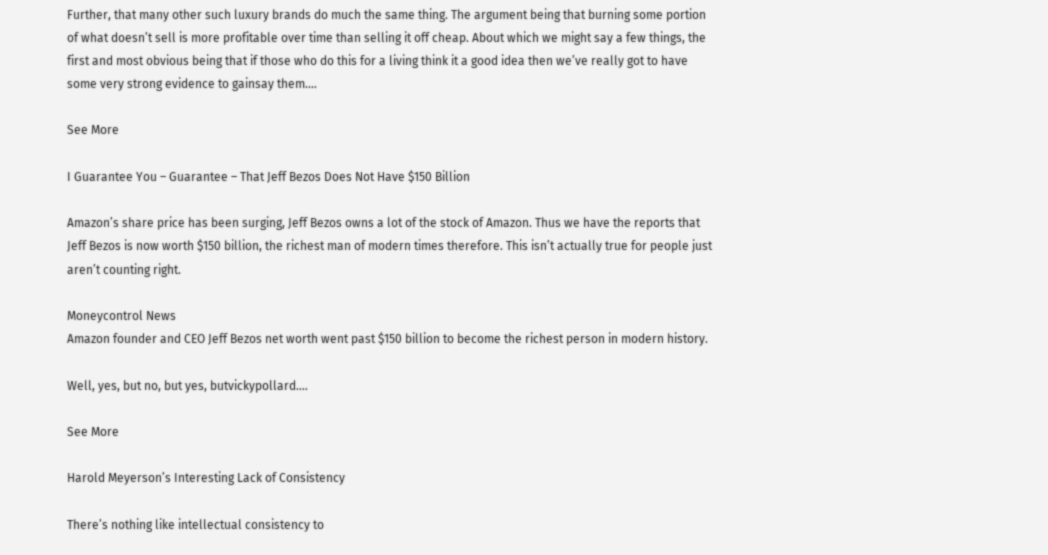Further, that many other such luxury brands do much the same thing. The argument being that burning some portion of what doesn’t sell is more profitable over time than selling it off cheap. About which we might say a few things, the first and most obvious being that if those who do this for a living think it a good idea then we’ve really got to have some very strong evidence to gainsay them.…

See More

I Guarantee You – Guarantee – That Jeff Bezos Does Not Have $150 Billion

Amazon’s share price has been surging, Jeff Bezos owns a lot of the stock of Amazon. Thus we have the reports that Jeff Bezos is now worth $150 billion, the richest man of modern times therefore. This isn’t actually true for people just aren’t counting right.

Moneycontrol News
Amazon founder and CEO Jeff Bezos net worth went past $150 billion to become the richest person in modern history.

Well, yes, but no, but yes, butvickypollard.…

See More

Harold Meyerson’s Interesting Lack of Consistency

There’s nothing like intellectual consistency to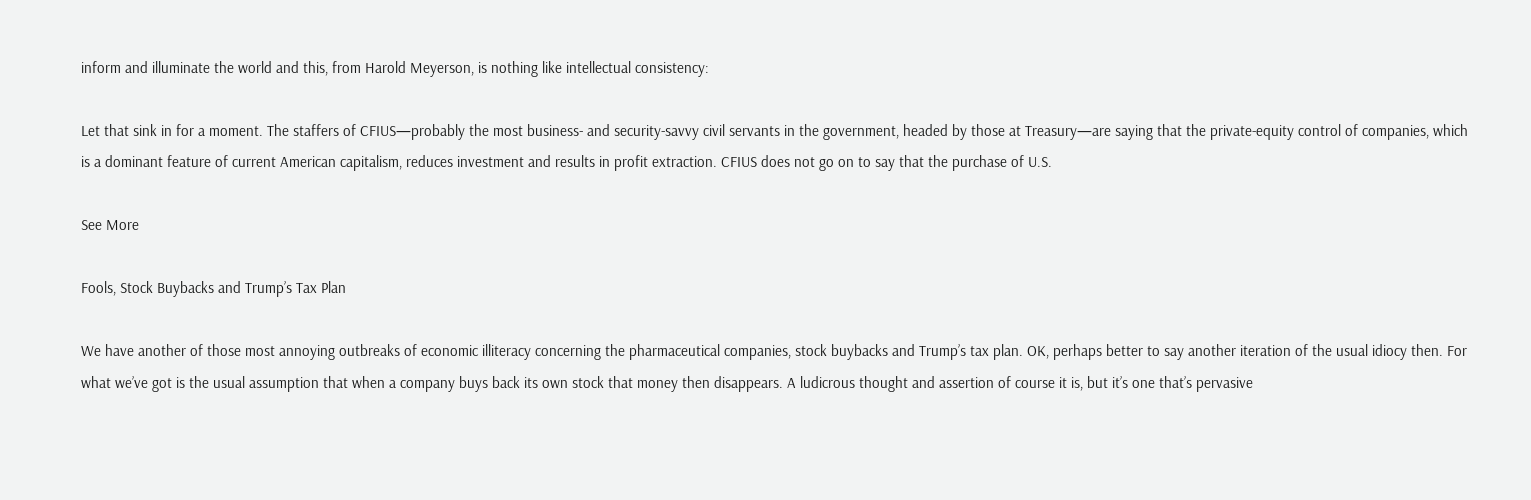inform and illuminate the world and this, from Harold Meyerson, is nothing like intellectual consistency:

Let that sink in for a moment. The staffers of CFIUS—probably the most business- and security-savvy civil servants in the government, headed by those at Treasury—are saying that the private-equity control of companies, which is a dominant feature of current American capitalism, reduces investment and results in profit extraction. CFIUS does not go on to say that the purchase of U.S.

See More

Fools, Stock Buybacks and Trump’s Tax Plan

We have another of those most annoying outbreaks of economic illiteracy concerning the pharmaceutical companies, stock buybacks and Trump’s tax plan. OK, perhaps better to say another iteration of the usual idiocy then. For what we’ve got is the usual assumption that when a company buys back its own stock that money then disappears. A ludicrous thought and assertion of course it is, but it’s one that’s pervasive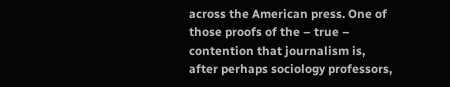across the American press. One of those proofs of the – true – contention that journalism is, after perhaps sociology professors,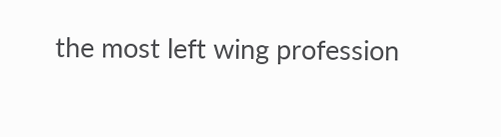the most left wing profession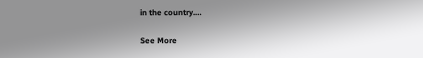in the country.…

See More